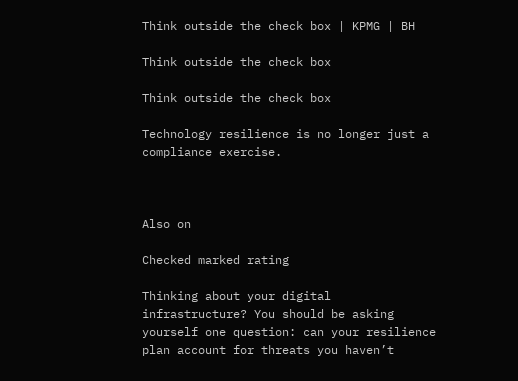Think outside the check box | KPMG | BH

Think outside the check box

Think outside the check box

Technology resilience is no longer just a compliance exercise.



Also on

Checked marked rating

Thinking about your digital infrastructure? You should be asking yourself one question: can your resilience plan account for threats you haven’t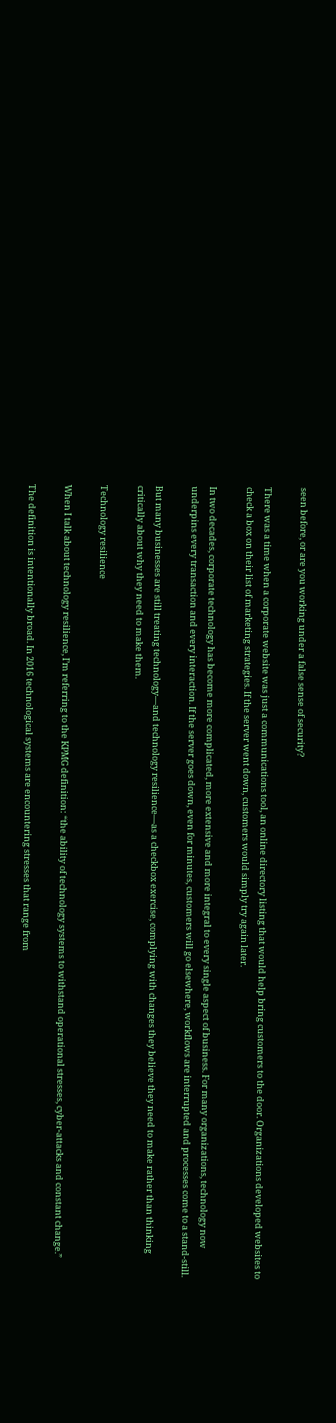seen before, or are you working under a false sense of security?

There was a time when a corporate website was just a communications tool, an online directory listing that would help bring customers to the door. Organizations developed websites to check a box on their list of marketing strategies. If the server went down, customers would simply try again later.

In two decades, corporate technology has become more complicated, more extensive and more integral to every single aspect of business. For many organizations, technology now underpins every transaction and every interaction. If the server goes down, even for minutes, customers will go elsewhere, workflows are interrupted and processes come to a stand-still.

But many businesses are still treating technology—and technology resilience—as a checkbox exercise, complying with changes they believe they need to make rather than thinking critically about why they need to make them.

Technology resilience

When I talk about technology resilience, I’m referring to the KPMG definition: “the ability of technology systems to withstand operational stresses, cyber-attacks and constant change.”

The definition is intentionally broad. In 2016 technological systems are encountering stresses that range from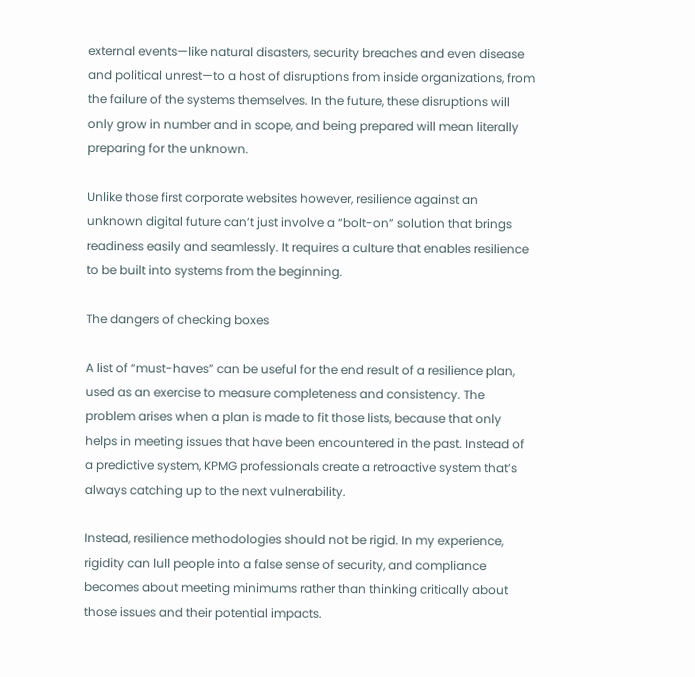external events—like natural disasters, security breaches and even disease and political unrest—to a host of disruptions from inside organizations, from the failure of the systems themselves. In the future, these disruptions will only grow in number and in scope, and being prepared will mean literally preparing for the unknown.

Unlike those first corporate websites however, resilience against an unknown digital future can’t just involve a “bolt-on” solution that brings readiness easily and seamlessly. It requires a culture that enables resilience to be built into systems from the beginning.

The dangers of checking boxes

A list of “must-haves” can be useful for the end result of a resilience plan, used as an exercise to measure completeness and consistency. The problem arises when a plan is made to fit those lists, because that only helps in meeting issues that have been encountered in the past. Instead of a predictive system, KPMG professionals create a retroactive system that’s always catching up to the next vulnerability.

Instead, resilience methodologies should not be rigid. In my experience, rigidity can lull people into a false sense of security, and compliance becomes about meeting minimums rather than thinking critically about those issues and their potential impacts.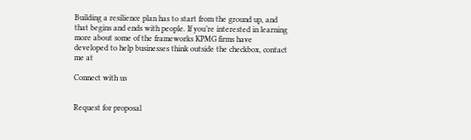Building a resilience plan has to start from the ground up, and that begins and ends with people. If you’re interested in learning more about some of the frameworks KPMG firms have developed to help businesses think outside the checkbox, contact me at

Connect with us


Request for proposal